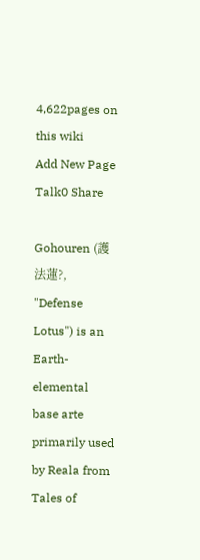4,622pages on
this wiki
Add New Page
Talk0 Share

Gohouren (護法蓮?, "Defense Lotus") is an Earth-elemental base arte primarily used by Reala from Tales of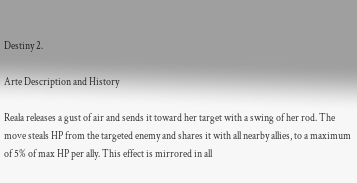Destiny 2.

Arte Description and History

Reala releases a gust of air and sends it toward her target with a swing of her rod. The move steals HP from the targeted enemy and shares it with all nearby allies, to a maximum of 5% of max HP per ally. This effect is mirrored in all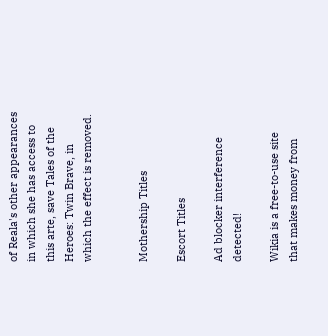of Reala's other appearances in which she has access to this arte, save Tales of the Heroes: Twin Brave, in which the effect is removed.


Mothership Titles

Escort Titles

Ad blocker interference detected!

Wikia is a free-to-use site that makes money from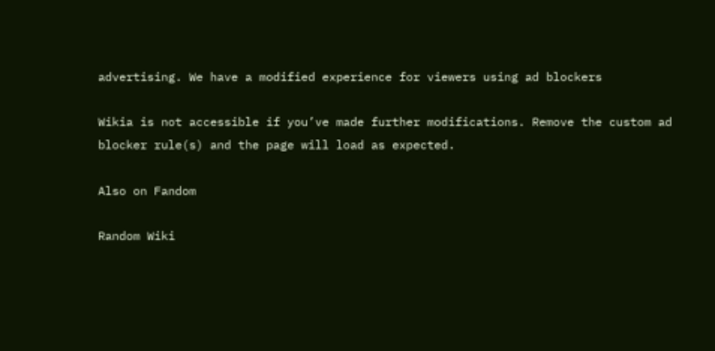advertising. We have a modified experience for viewers using ad blockers

Wikia is not accessible if you’ve made further modifications. Remove the custom ad blocker rule(s) and the page will load as expected.

Also on Fandom

Random Wiki